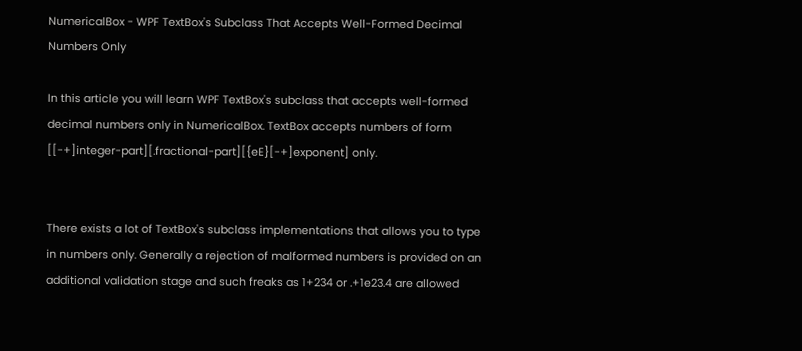NumericalBox - WPF TextBox's Subclass That Accepts Well-Formed Decimal Numbers Only

In this article you will learn WPF TextBox's subclass that accepts well-formed decimal numbers only in NumericalBox. TextBox accepts numbers of form [[-+]integer-part][.fractional-part][{eE}[-+]exponent] only.


There exists a lot of TextBox's subclass implementations that allows you to type in numbers only. Generally a rejection of malformed numbers is provided on an additional validation stage and such freaks as 1+234 or .+1e23.4 are allowed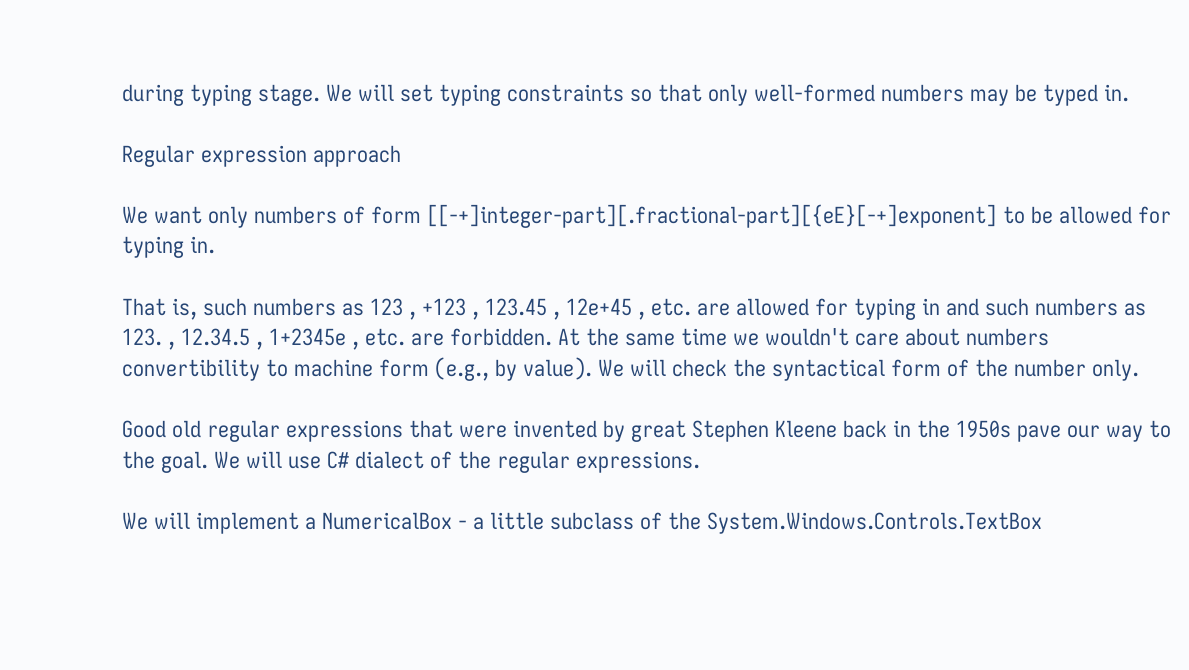during typing stage. We will set typing constraints so that only well-formed numbers may be typed in.

Regular expression approach

We want only numbers of form [[-+]integer-part][.fractional-part][{eE}[-+]exponent] to be allowed for typing in.

That is, such numbers as 123 , +123 , 123.45 , 12e+45 , etc. are allowed for typing in and such numbers as 123. , 12.34.5 , 1+2345e , etc. are forbidden. At the same time we wouldn't care about numbers convertibility to machine form (e.g., by value). We will check the syntactical form of the number only.

Good old regular expressions that were invented by great Stephen Kleene back in the 1950s pave our way to the goal. We will use C# dialect of the regular expressions.

We will implement a NumericalBox - a little subclass of the System.Windows.Controls.TextBox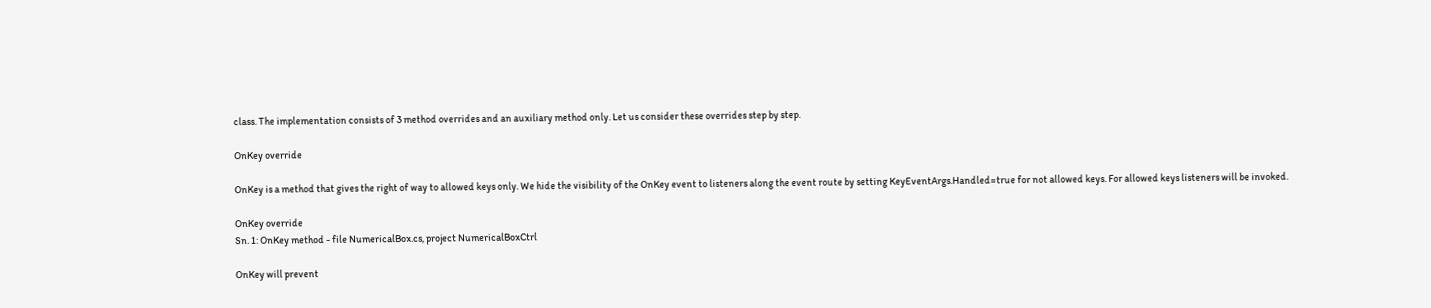class. The implementation consists of 3 method overrides and an auxiliary method only. Let us consider these overrides step by step.

OnKey override

OnKey is a method that gives the right of way to allowed keys only. We hide the visibility of the OnKey event to listeners along the event route by setting KeyEventArgs.Handled=true for not allowed keys. For allowed keys listeners will be invoked.

OnKey override
Sn. 1: OnKey method - file NumericalBox.cs, project NumericalBoxCtrl

OnKey will prevent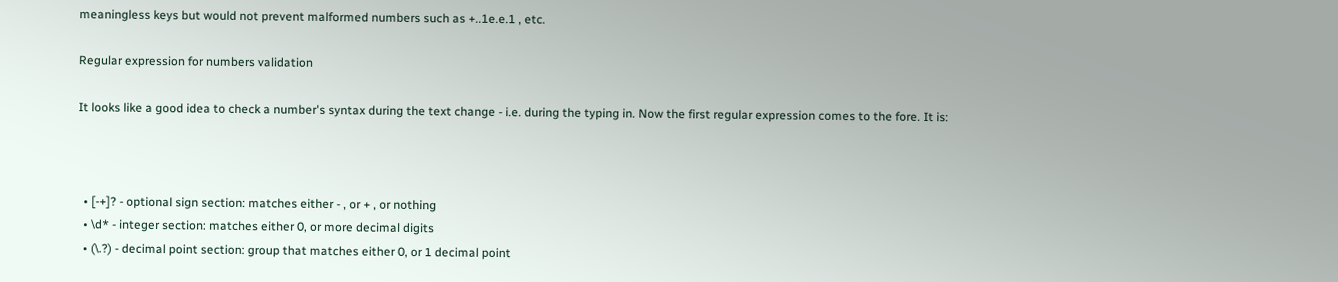meaningless keys but would not prevent malformed numbers such as +..1e.e.1 , etc.

Regular expression for numbers validation

It looks like a good idea to check a number's syntax during the text change - i.e. during the typing in. Now the first regular expression comes to the fore. It is:



  • [-+]? - optional sign section: matches either - , or + , or nothing
  • \d* - integer section: matches either 0, or more decimal digits
  • (\.?) - decimal point section: group that matches either 0, or 1 decimal point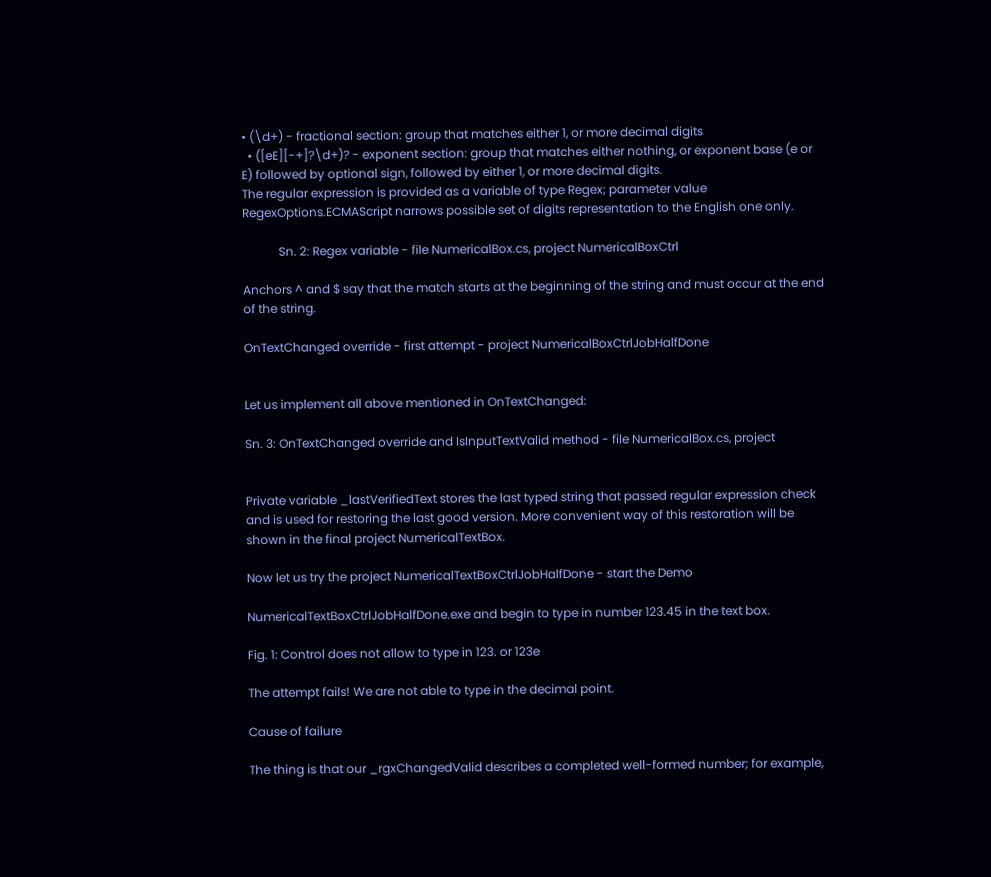• (\d+) - fractional section: group that matches either 1, or more decimal digits
  • ([eE][-+]?\d+)? - exponent section: group that matches either nothing, or exponent base (e or E) followed by optional sign, followed by either 1, or more decimal digits.
The regular expression is provided as a variable of type Regex; parameter value RegexOptions.ECMAScript narrows possible set of digits representation to the English one only.

            Sn. 2: Regex variable - file NumericalBox.cs, project NumericalBoxCtrl

Anchors ^ and $ say that the match starts at the beginning of the string and must occur at the end of the string.

OnTextChanged override - first attempt - project NumericalBoxCtrlJobHalfDone


Let us implement all above mentioned in OnTextChanged:

Sn. 3: OnTextChanged override and IsInputTextValid method - file NumericalBox.cs, project


Private variable _lastVerifiedText stores the last typed string that passed regular expression check and is used for restoring the last good version. More convenient way of this restoration will be shown in the final project NumericalTextBox.

Now let us try the project NumericalTextBoxCtrlJobHalfDone - start the Demo

NumericalTextBoxCtrlJobHalfDone.exe and begin to type in number 123.45 in the text box.

Fig. 1: Control does not allow to type in 123. or 123e

The attempt fails! We are not able to type in the decimal point.

Cause of failure

The thing is that our _rgxChangedValid describes a completed well-formed number; for example,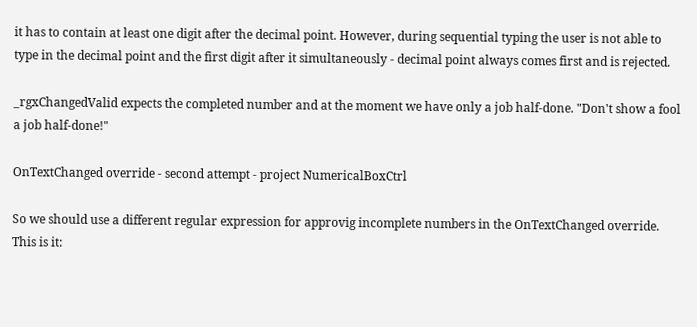it has to contain at least one digit after the decimal point. However, during sequential typing the user is not able to type in the decimal point and the first digit after it simultaneously - decimal point always comes first and is rejected.

_rgxChangedValid expects the completed number and at the moment we have only a job half-done. "Don't show a fool a job half-done!"

OnTextChanged override - second attempt - project NumericalBoxCtrl

So we should use a different regular expression for approvig incomplete numbers in the OnTextChanged override. This is it: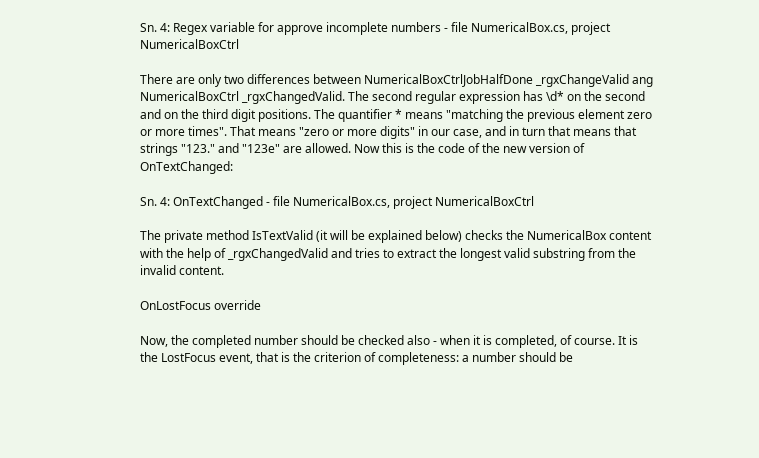Sn. 4: Regex variable for approve incomplete numbers - file NumericalBox.cs, project NumericalBoxCtrl

There are only two differences between NumericalBoxCtrlJobHalfDone _rgxChangeValid ang NumericalBoxCtrl _rgxChangedValid. The second regular expression has \d* on the second and on the third digit positions. The quantifier * means "matching the previous element zero or more times". That means "zero or more digits" in our case, and in turn that means that strings "123." and "123e" are allowed. Now this is the code of the new version of OnTextChanged:

Sn. 4: OnTextChanged - file NumericalBox.cs, project NumericalBoxCtrl

The private method IsTextValid (it will be explained below) checks the NumericalBox content with the help of _rgxChangedValid and tries to extract the longest valid substring from the invalid content.

OnLostFocus override

Now, the completed number should be checked also - when it is completed, of course. It is the LostFocus event, that is the criterion of completeness: a number should be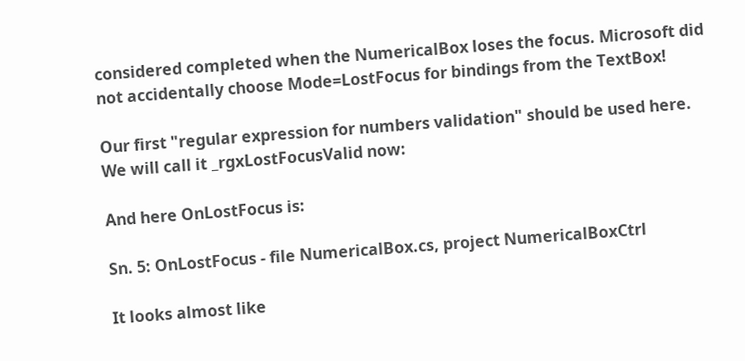considered completed when the NumericalBox loses the focus. Microsoft did not accidentally choose Mode=LostFocus for bindings from the TextBox!

Our first "regular expression for numbers validation" should be used here. We will call it _rgxLostFocusValid now:

And here OnLostFocus is:

Sn. 5: OnLostFocus - file NumericalBox.cs, project NumericalBoxCtrl

It looks almost like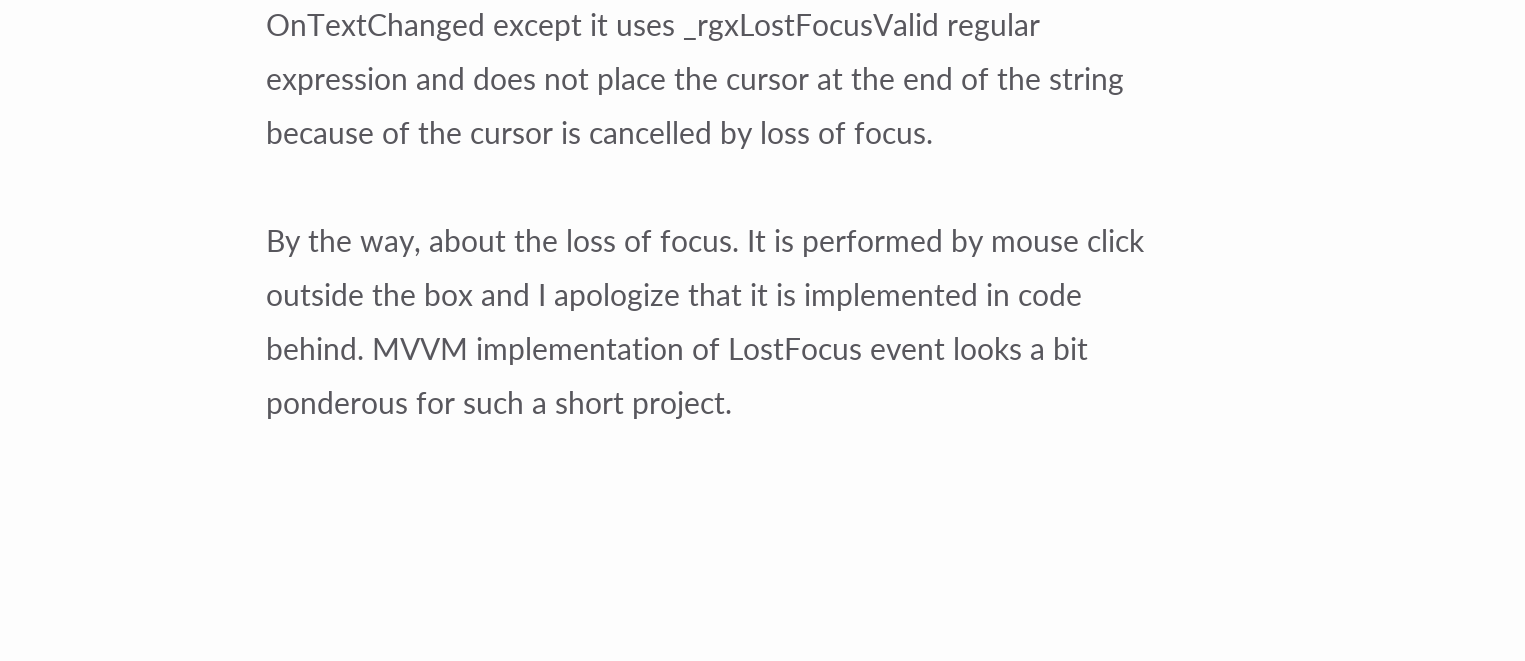OnTextChanged except it uses _rgxLostFocusValid regular expression and does not place the cursor at the end of the string because of the cursor is cancelled by loss of focus.

By the way, about the loss of focus. It is performed by mouse click outside the box and I apologize that it is implemented in code behind. MVVM implementation of LostFocus event looks a bit ponderous for such a short project.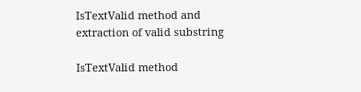IsTextValid method and extraction of valid substring

IsTextValid method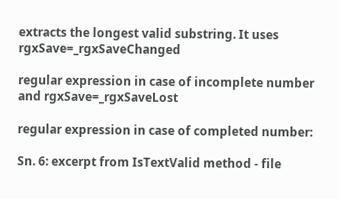extracts the longest valid substring. It uses rgxSave=_rgxSaveChanged

regular expression in case of incomplete number and rgxSave=_rgxSaveLost

regular expression in case of completed number:

Sn. 6: excerpt from IsTextValid method - file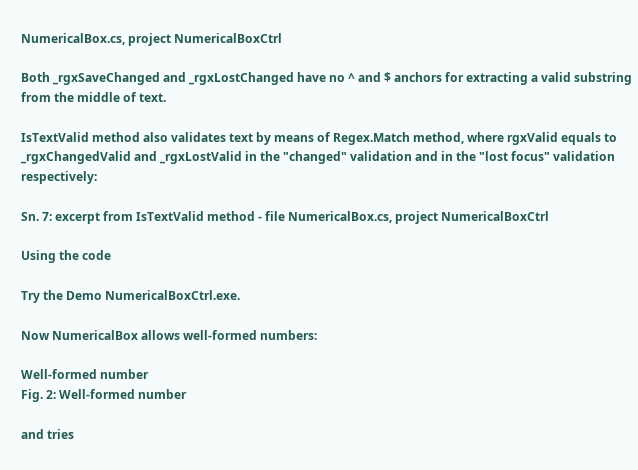NumericalBox.cs, project NumericalBoxCtrl

Both _rgxSaveChanged and _rgxLostChanged have no ^ and $ anchors for extracting a valid substring from the middle of text.

IsTextValid method also validates text by means of Regex.Match method, where rgxValid equals to _rgxChangedValid and _rgxLostValid in the "changed" validation and in the "lost focus" validation respectively:

Sn. 7: excerpt from IsTextValid method - file NumericalBox.cs, project NumericalBoxCtrl

Using the code

Try the Demo NumericalBoxCtrl.exe.

Now NumericalBox allows well-formed numbers:

Well-formed number
Fig. 2: Well-formed number

and tries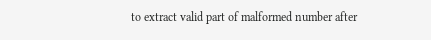to extract valid part of malformed number after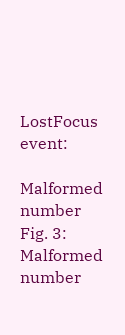LostFocus event:

Malformed number
Fig. 3: Malformed number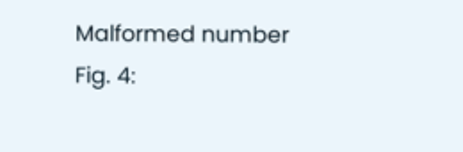Malformed number
Fig. 4: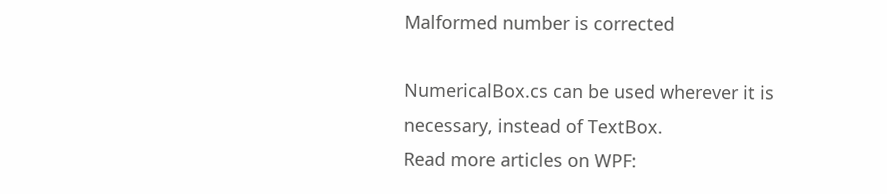Malformed number is corrected

NumericalBox.cs can be used wherever it is necessary, instead of TextBox.
Read more articles on WPF: